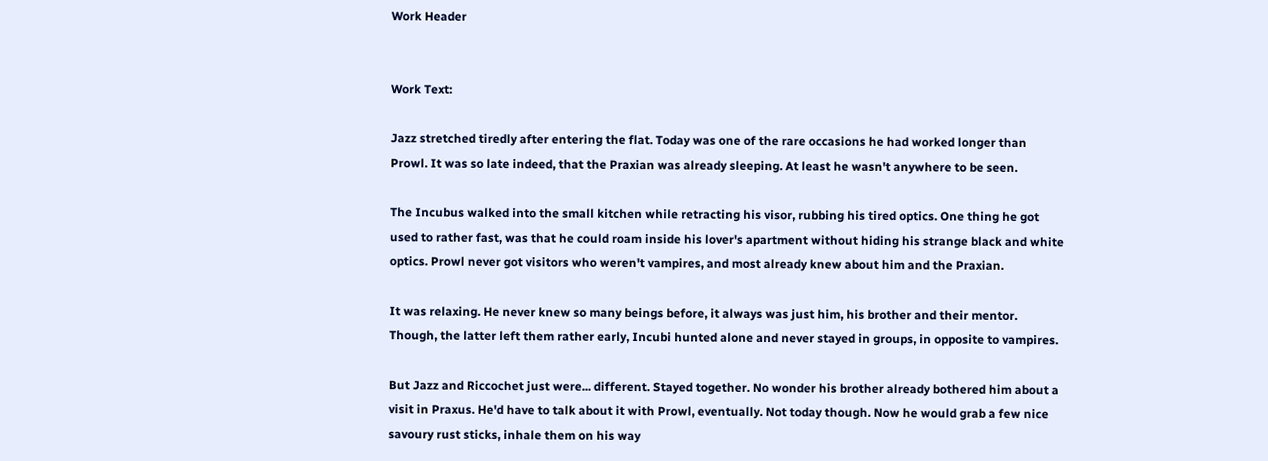Work Header


Work Text:

Jazz stretched tiredly after entering the flat. Today was one of the rare occasions he had worked longer than Prowl. It was so late indeed, that the Praxian was already sleeping. At least he wasn't anywhere to be seen.

The Incubus walked into the small kitchen while retracting his visor, rubbing his tired optics. One thing he got used to rather fast, was that he could roam inside his lover's apartment without hiding his strange black and white optics. Prowl never got visitors who weren't vampires, and most already knew about him and the Praxian.

It was relaxing. He never knew so many beings before, it always was just him, his brother and their mentor. Though, the latter left them rather early, Incubi hunted alone and never stayed in groups, in opposite to vampires.

But Jazz and Riccochet just were... different. Stayed together. No wonder his brother already bothered him about a visit in Praxus. He'd have to talk about it with Prowl, eventually. Not today though. Now he would grab a few nice savoury rust sticks, inhale them on his way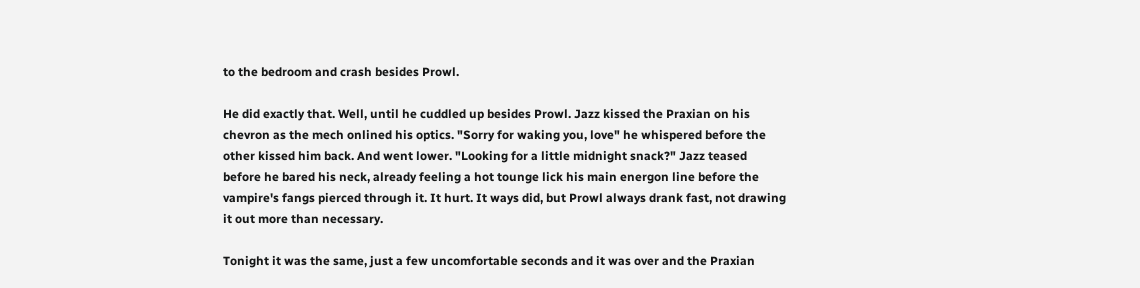to the bedroom and crash besides Prowl.

He did exactly that. Well, until he cuddled up besides Prowl. Jazz kissed the Praxian on his chevron as the mech onlined his optics. "Sorry for waking you, love" he whispered before the other kissed him back. And went lower. "Looking for a little midnight snack?" Jazz teased before he bared his neck, already feeling a hot tounge lick his main energon line before the vampire's fangs pierced through it. It hurt. It ways did, but Prowl always drank fast, not drawing it out more than necessary.

Tonight it was the same, just a few uncomfortable seconds and it was over and the Praxian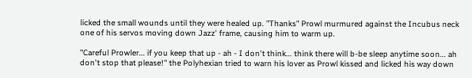licked the small wounds until they were healed up. "Thanks" Prowl murmured against the Incubus neck one of his servos moving down Jazz' frame, causing him to warm up.

"Careful Prowler... if you keep that up - ah - I don't think... think there will b-be sleep anytime soon... ah don't stop that please!" the Polyhexian tried to warn his lover as Prowl kissed and licked his way down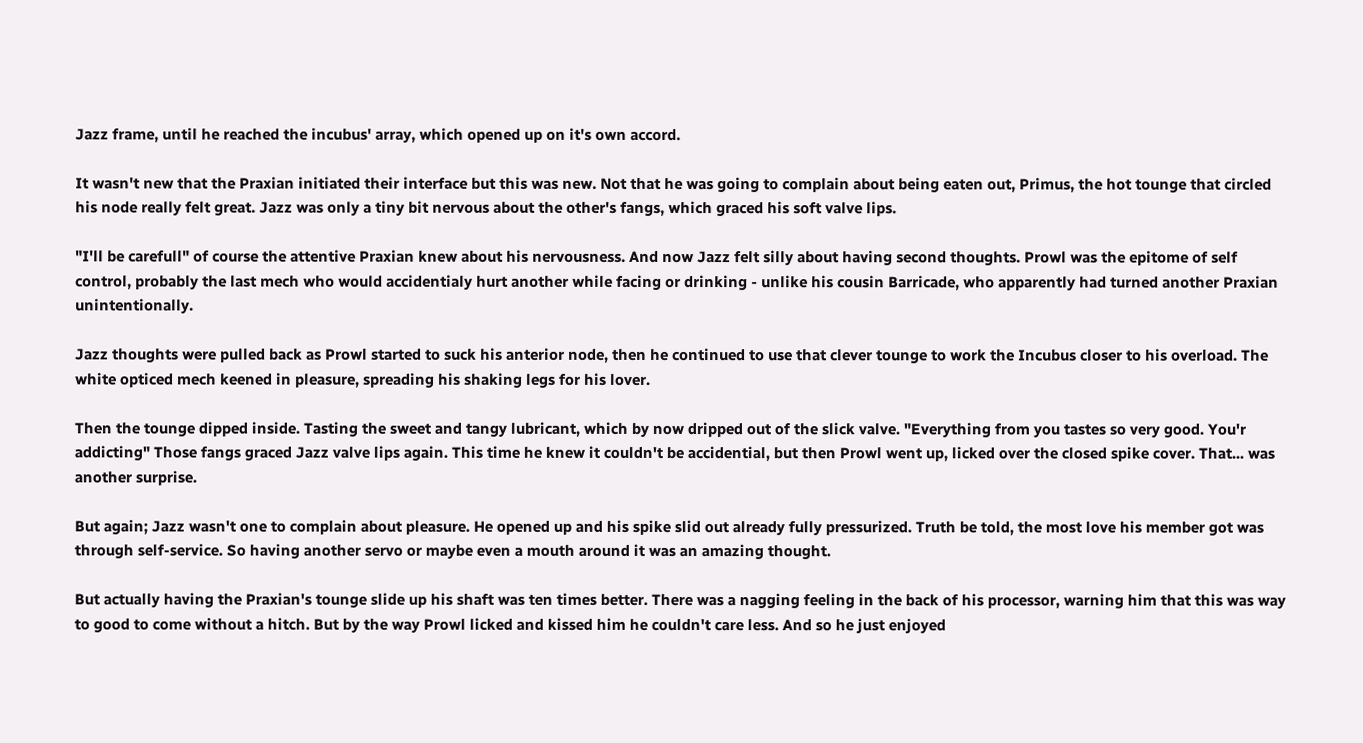Jazz frame, until he reached the incubus' array, which opened up on it's own accord.

It wasn't new that the Praxian initiated their interface but this was new. Not that he was going to complain about being eaten out, Primus, the hot tounge that circled his node really felt great. Jazz was only a tiny bit nervous about the other's fangs, which graced his soft valve lips.

"I'll be carefull" of course the attentive Praxian knew about his nervousness. And now Jazz felt silly about having second thoughts. Prowl was the epitome of self control, probably the last mech who would accidentialy hurt another while facing or drinking - unlike his cousin Barricade, who apparently had turned another Praxian unintentionally.

Jazz thoughts were pulled back as Prowl started to suck his anterior node, then he continued to use that clever tounge to work the Incubus closer to his overload. The white opticed mech keened in pleasure, spreading his shaking legs for his lover.

Then the tounge dipped inside. Tasting the sweet and tangy lubricant, which by now dripped out of the slick valve. "Everything from you tastes so very good. You'r addicting" Those fangs graced Jazz valve lips again. This time he knew it couldn't be accidential, but then Prowl went up, licked over the closed spike cover. That... was another surprise.

But again; Jazz wasn't one to complain about pleasure. He opened up and his spike slid out already fully pressurized. Truth be told, the most love his member got was through self-service. So having another servo or maybe even a mouth around it was an amazing thought.

But actually having the Praxian's tounge slide up his shaft was ten times better. There was a nagging feeling in the back of his processor, warning him that this was way to good to come without a hitch. But by the way Prowl licked and kissed him he couldn't care less. And so he just enjoyed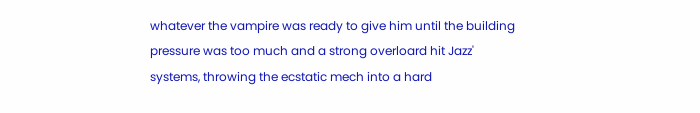whatever the vampire was ready to give him until the building pressure was too much and a strong overloard hit Jazz'
systems, throwing the ecstatic mech into a hard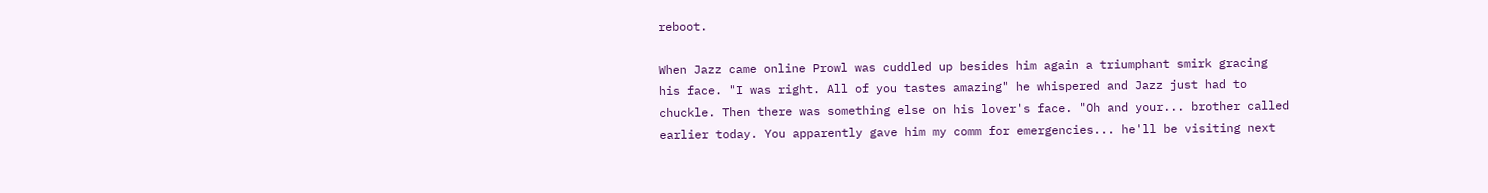reboot.

When Jazz came online Prowl was cuddled up besides him again a triumphant smirk gracing his face. "I was right. All of you tastes amazing" he whispered and Jazz just had to chuckle. Then there was something else on his lover's face. "Oh and your... brother called earlier today. You apparently gave him my comm for emergencies... he'll be visiting next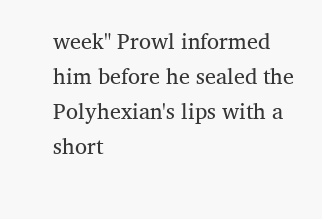week" Prowl informed him before he sealed the Polyhexian's lips with a short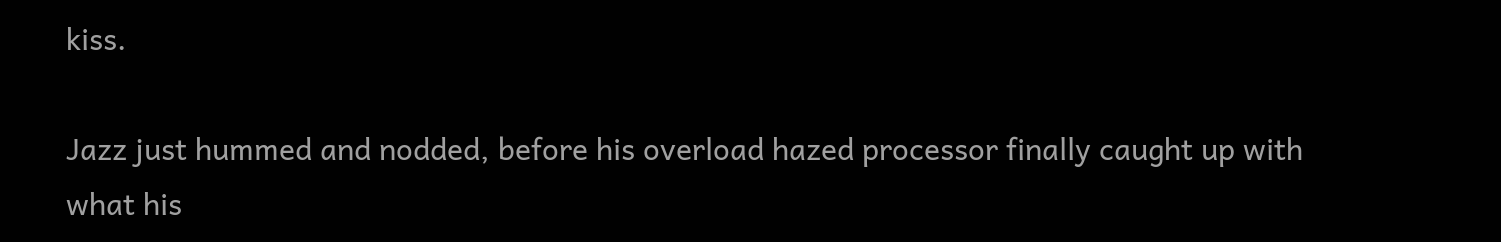kiss.

Jazz just hummed and nodded, before his overload hazed processor finally caught up with what his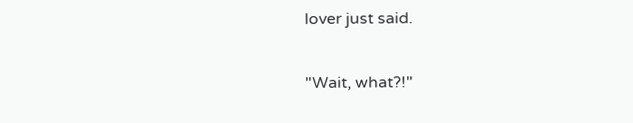lover just said.

"Wait, what?!"